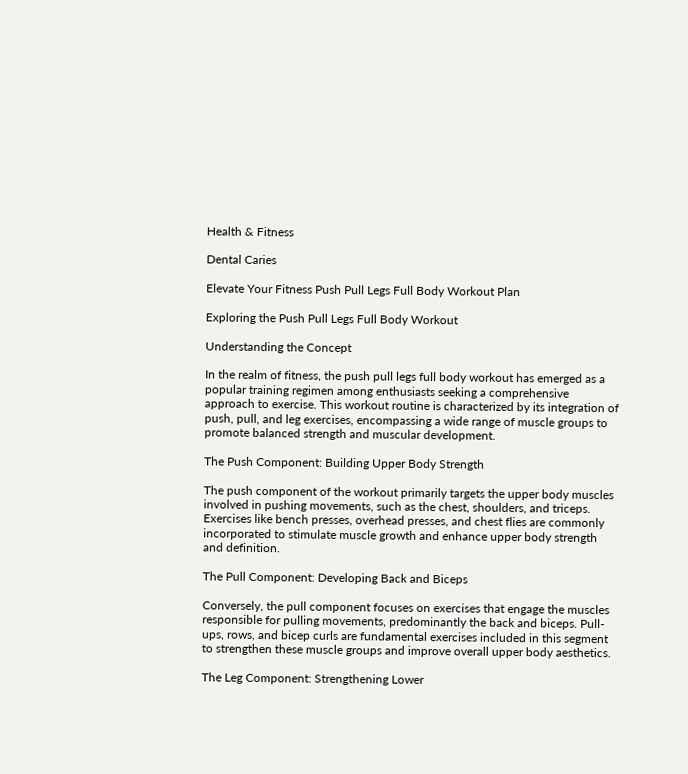Health & Fitness

Dental Caries

Elevate Your Fitness Push Pull Legs Full Body Workout Plan

Exploring the Push Pull Legs Full Body Workout

Understanding the Concept

In the realm of fitness, the push pull legs full body workout has emerged as a popular training regimen among enthusiasts seeking a comprehensive approach to exercise. This workout routine is characterized by its integration of push, pull, and leg exercises, encompassing a wide range of muscle groups to promote balanced strength and muscular development.

The Push Component: Building Upper Body Strength

The push component of the workout primarily targets the upper body muscles involved in pushing movements, such as the chest, shoulders, and triceps. Exercises like bench presses, overhead presses, and chest flies are commonly incorporated to stimulate muscle growth and enhance upper body strength and definition.

The Pull Component: Developing Back and Biceps

Conversely, the pull component focuses on exercises that engage the muscles responsible for pulling movements, predominantly the back and biceps. Pull-ups, rows, and bicep curls are fundamental exercises included in this segment to strengthen these muscle groups and improve overall upper body aesthetics.

The Leg Component: Strengthening Lower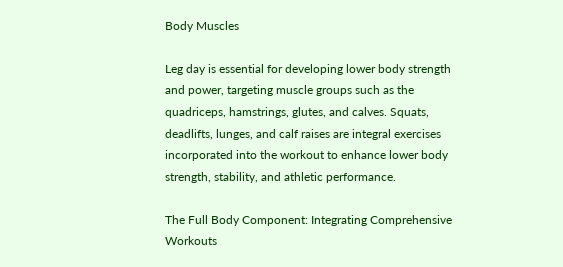Body Muscles

Leg day is essential for developing lower body strength and power, targeting muscle groups such as the quadriceps, hamstrings, glutes, and calves. Squats, deadlifts, lunges, and calf raises are integral exercises incorporated into the workout to enhance lower body strength, stability, and athletic performance.

The Full Body Component: Integrating Comprehensive Workouts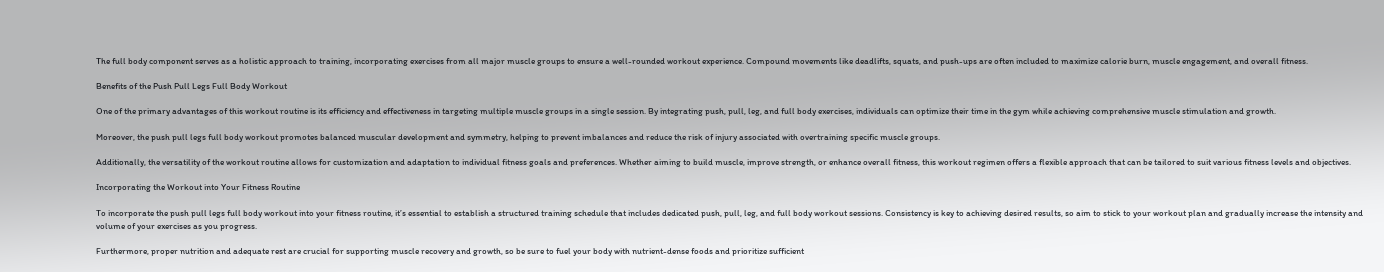The full body component serves as a holistic approach to training, incorporating exercises from all major muscle groups to ensure a well-rounded workout experience. Compound movements like deadlifts, squats, and push-ups are often included to maximize calorie burn, muscle engagement, and overall fitness.

Benefits of the Push Pull Legs Full Body Workout

One of the primary advantages of this workout routine is its efficiency and effectiveness in targeting multiple muscle groups in a single session. By integrating push, pull, leg, and full body exercises, individuals can optimize their time in the gym while achieving comprehensive muscle stimulation and growth.

Moreover, the push pull legs full body workout promotes balanced muscular development and symmetry, helping to prevent imbalances and reduce the risk of injury associated with overtraining specific muscle groups.

Additionally, the versatility of the workout routine allows for customization and adaptation to individual fitness goals and preferences. Whether aiming to build muscle, improve strength, or enhance overall fitness, this workout regimen offers a flexible approach that can be tailored to suit various fitness levels and objectives.

Incorporating the Workout into Your Fitness Routine

To incorporate the push pull legs full body workout into your fitness routine, it’s essential to establish a structured training schedule that includes dedicated push, pull, leg, and full body workout sessions. Consistency is key to achieving desired results, so aim to stick to your workout plan and gradually increase the intensity and volume of your exercises as you progress.

Furthermore, proper nutrition and adequate rest are crucial for supporting muscle recovery and growth, so be sure to fuel your body with nutrient-dense foods and prioritize sufficient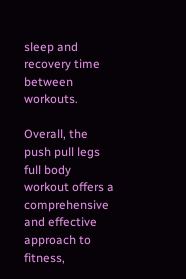sleep and recovery time between workouts.

Overall, the push pull legs full body workout offers a comprehensive and effective approach to fitness,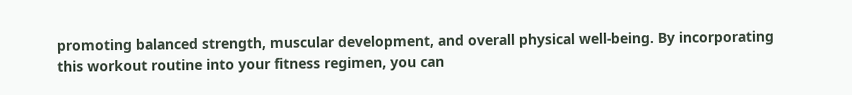promoting balanced strength, muscular development, and overall physical well-being. By incorporating this workout routine into your fitness regimen, you can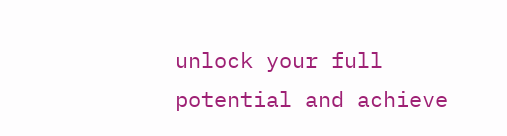unlock your full potential and achieve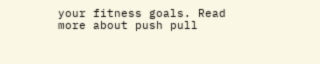your fitness goals. Read more about push pull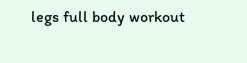legs full body workout